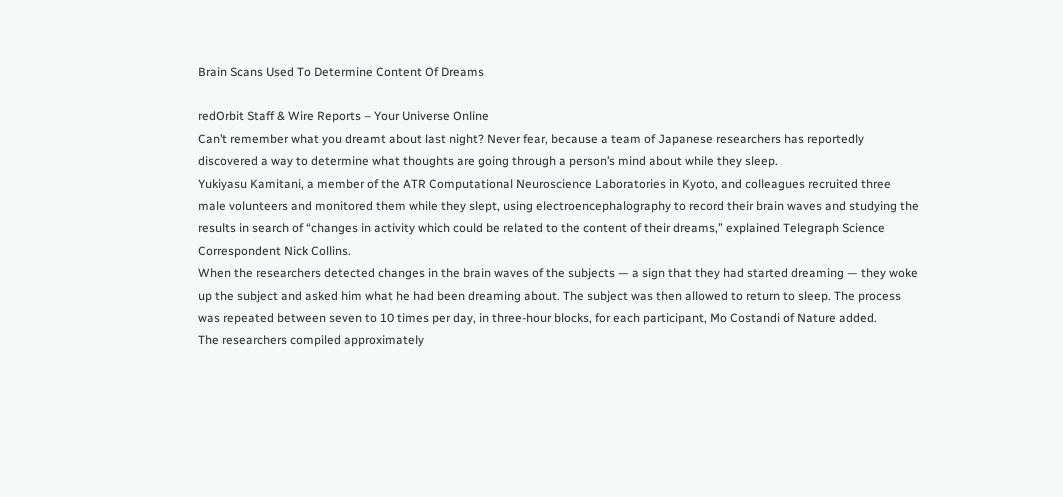Brain Scans Used To Determine Content Of Dreams

redOrbit Staff & Wire Reports – Your Universe Online
Can’t remember what you dreamt about last night? Never fear, because a team of Japanese researchers has reportedly discovered a way to determine what thoughts are going through a person’s mind about while they sleep.
Yukiyasu Kamitani, a member of the ATR Computational Neuroscience Laboratories in Kyoto, and colleagues recruited three male volunteers and monitored them while they slept, using electroencephalography to record their brain waves and studying the results in search of “changes in activity which could be related to the content of their dreams,” explained Telegraph Science Correspondent Nick Collins.
When the researchers detected changes in the brain waves of the subjects — a sign that they had started dreaming — they woke up the subject and asked him what he had been dreaming about. The subject was then allowed to return to sleep. The process was repeated between seven to 10 times per day, in three-hour blocks, for each participant, Mo Costandi of Nature added.
The researchers compiled approximately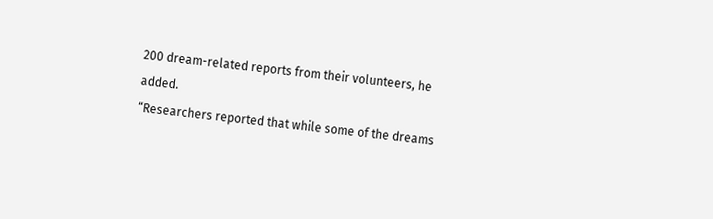200 dream-related reports from their volunteers, he added.
“Researchers reported that while some of the dreams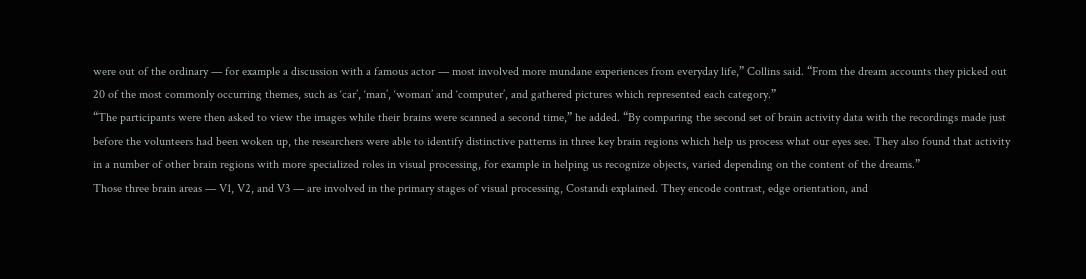were out of the ordinary — for example a discussion with a famous actor — most involved more mundane experiences from everyday life,” Collins said. “From the dream accounts they picked out 20 of the most commonly occurring themes, such as ‘car’, ‘man’, ‘woman’ and ‘computer’, and gathered pictures which represented each category.”
“The participants were then asked to view the images while their brains were scanned a second time,” he added. “By comparing the second set of brain activity data with the recordings made just before the volunteers had been woken up, the researchers were able to identify distinctive patterns in three key brain regions which help us process what our eyes see. They also found that activity in a number of other brain regions with more specialized roles in visual processing, for example in helping us recognize objects, varied depending on the content of the dreams.”
Those three brain areas — V1, V2, and V3 — are involved in the primary stages of visual processing, Costandi explained. They encode contrast, edge orientation, and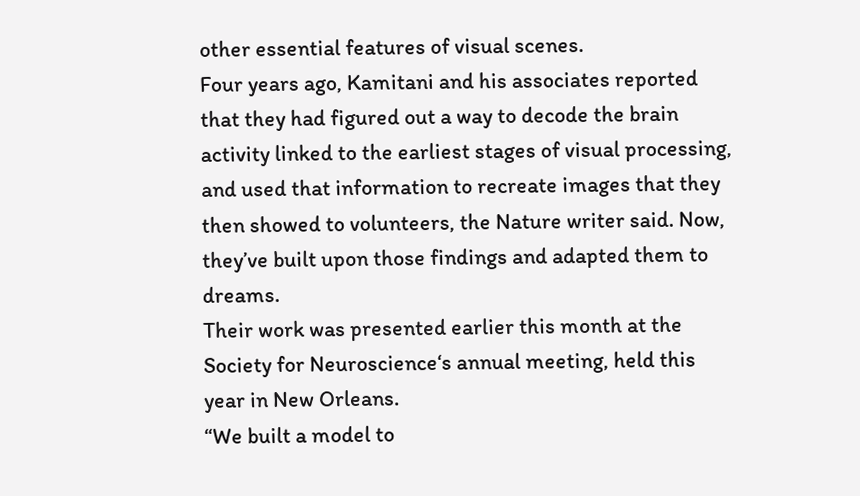other essential features of visual scenes.
Four years ago, Kamitani and his associates reported that they had figured out a way to decode the brain activity linked to the earliest stages of visual processing, and used that information to recreate images that they then showed to volunteers, the Nature writer said. Now, they’ve built upon those findings and adapted them to dreams.
Their work was presented earlier this month at the Society for Neuroscience‘s annual meeting, held this year in New Orleans.
“We built a model to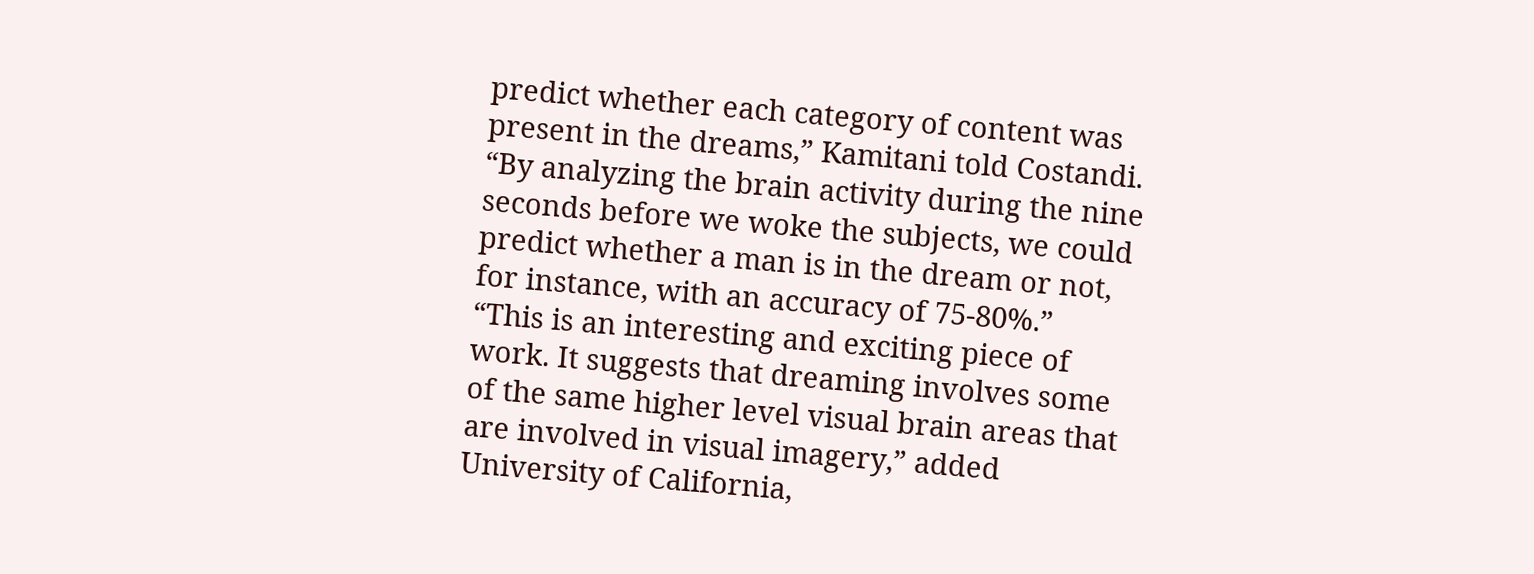predict whether each category of content was present in the dreams,” Kamitani told Costandi. “By analyzing the brain activity during the nine seconds before we woke the subjects, we could predict whether a man is in the dream or not, for instance, with an accuracy of 75-80%.”
“This is an interesting and exciting piece of work. It suggests that dreaming involves some of the same higher level visual brain areas that are involved in visual imagery,” added University of California,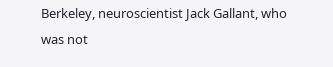Berkeley, neuroscientist Jack Gallant, who was not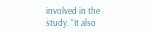involved in the study. “It also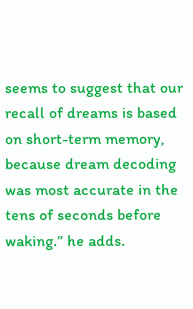seems to suggest that our recall of dreams is based on short-term memory, because dream decoding was most accurate in the tens of seconds before waking.” he adds.